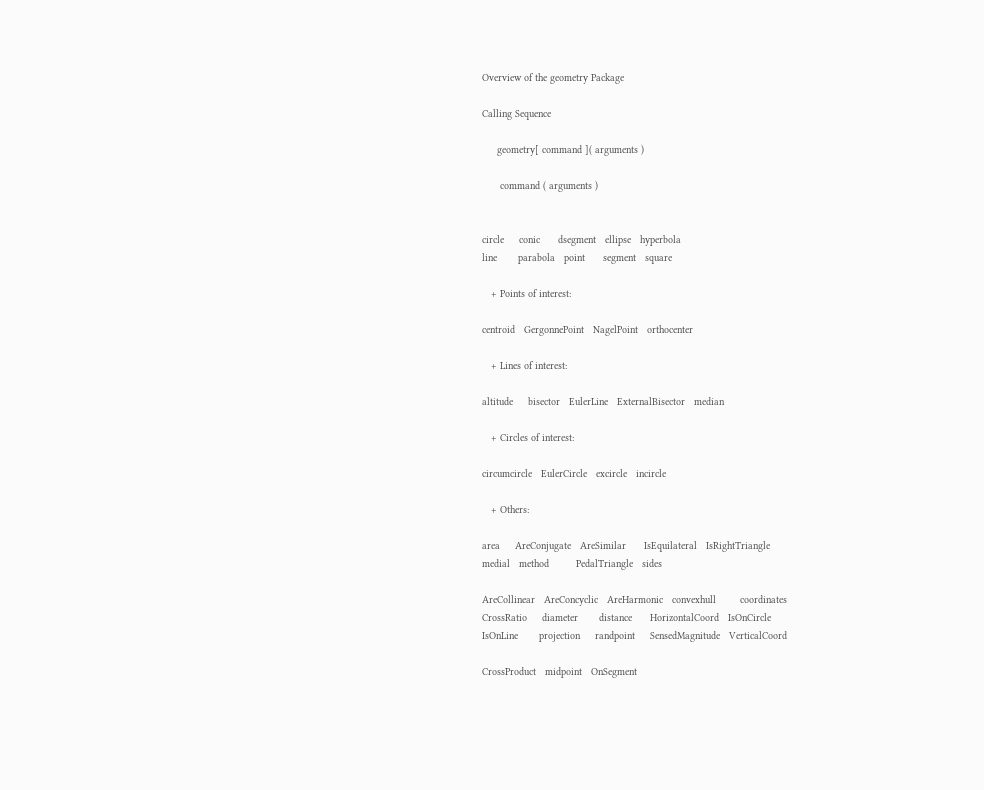Overview of the geometry Package

Calling Sequence

     geometry[ command ]( arguments )

      command ( arguments )


circle     conic      dsegment   ellipse   hyperbola
line       parabola   point      segment   square

   + Points of interest:

centroid   GergonnePoint   NagelPoint   orthocenter

   + Lines of interest:

altitude     bisector   EulerLine   ExternalBisector   median

   + Circles of interest:

circumcircle   EulerCircle   excircle   incircle

   + Others:

area     AreConjugate   AreSimilar      IsEquilateral   IsRightTriangle
medial   method         PedalTriangle   sides

AreCollinear   AreConcyclic   AreHarmonic   convexhull        coordinates
CrossRatio     diameter       distance      HorizontalCoord   IsOnCircle
IsOnLine       projection     randpoint     SensedMagnitude   VerticalCoord

CrossProduct   midpoint   OnSegment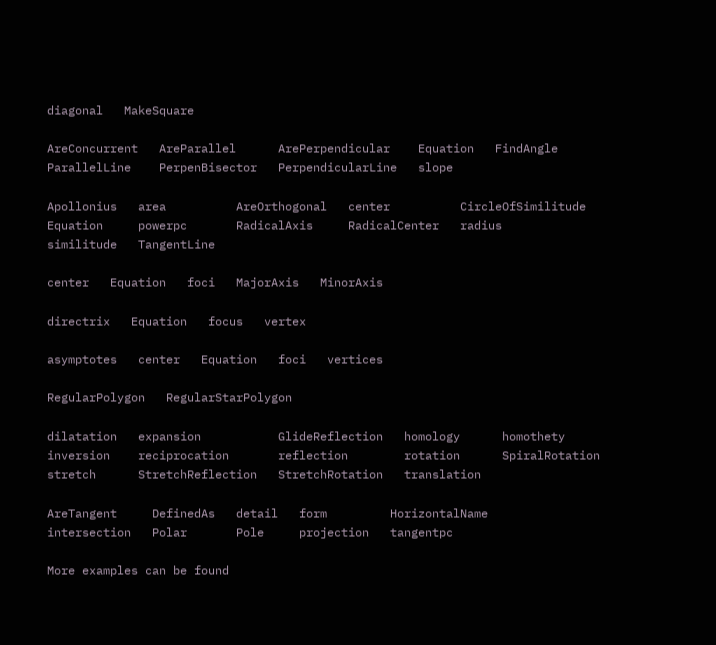diagonal   MakeSquare

AreConcurrent   AreParallel      ArePerpendicular    Equation   FindAngle
ParallelLine    PerpenBisector   PerpendicularLine   slope

Apollonius   area          AreOrthogonal   center          CircleOfSimilitude
Equation     powerpc       RadicalAxis     RadicalCenter   radius
similitude   TangentLine

center   Equation   foci   MajorAxis   MinorAxis

directrix   Equation   focus   vertex

asymptotes   center   Equation   foci   vertices

RegularPolygon   RegularStarPolygon

dilatation   expansion           GlideReflection   homology      homothety
inversion    reciprocation       reflection        rotation      SpiralRotation
stretch      StretchReflection   StretchRotation   translation

AreTangent     DefinedAs   detail   form         HorizontalName
intersection   Polar       Pole     projection   tangentpc

More examples can be found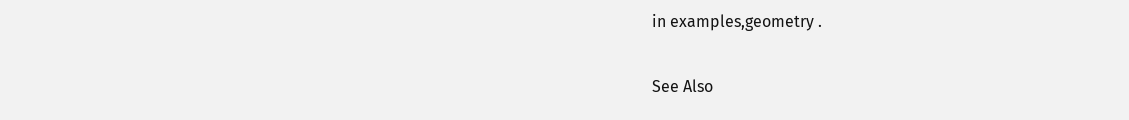in examples,geometry .

See Also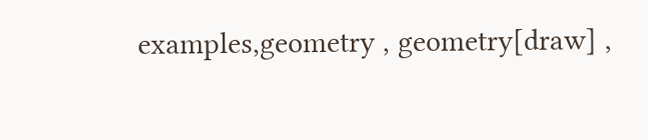examples,geometry , geometry[draw] ,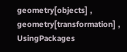geometry[objects] , geometry[transformation] , UsingPackages